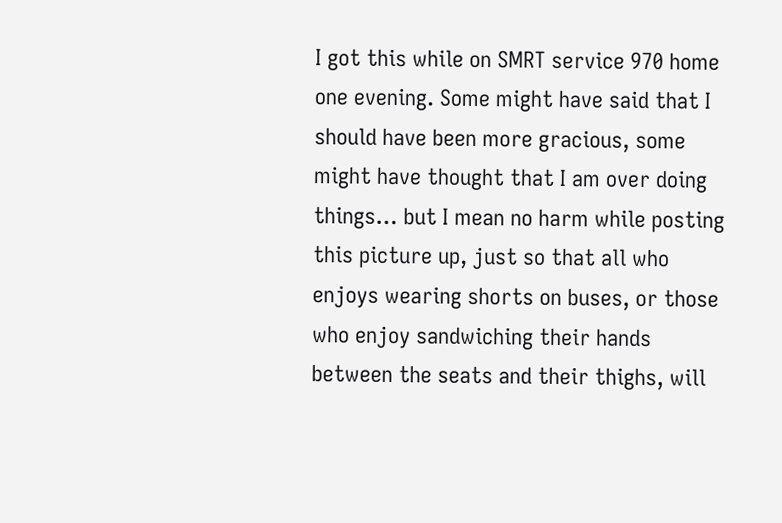I got this while on SMRT service 970 home one evening. Some might have said that I should have been more gracious, some might have thought that I am over doing things… but I mean no harm while posting this picture up, just so that all who enjoys wearing shorts on buses, or those who enjoy sandwiching their hands between the seats and their thighs, will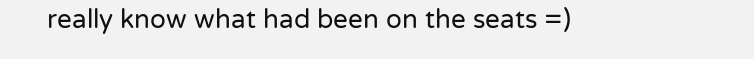really know what had been on the seats =)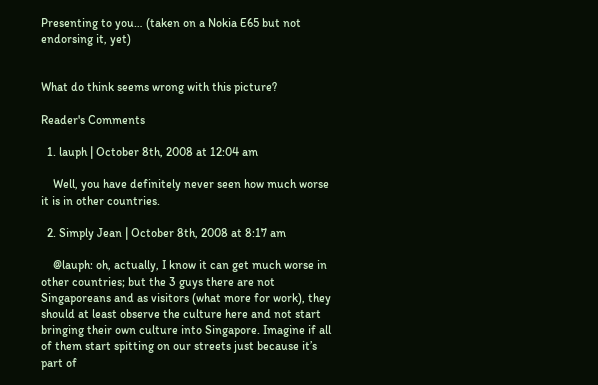Presenting to you… (taken on a Nokia E65 but not endorsing it, yet)


What do think seems wrong with this picture?

Reader's Comments

  1. lauph | October 8th, 2008 at 12:04 am

    Well, you have definitely never seen how much worse it is in other countries.

  2. Simply Jean | October 8th, 2008 at 8:17 am

    @lauph: oh, actually, I know it can get much worse in other countries; but the 3 guys there are not Singaporeans and as visitors (what more for work), they should at least observe the culture here and not start bringing their own culture into Singapore. Imagine if all of them start spitting on our streets just because it’s part of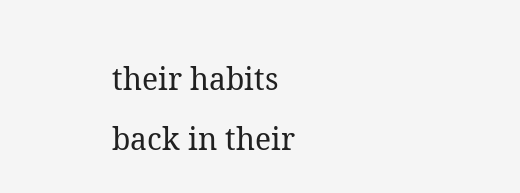their habits back in their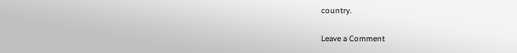country.

Leave a Comment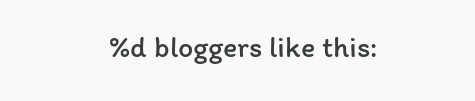%d bloggers like this: